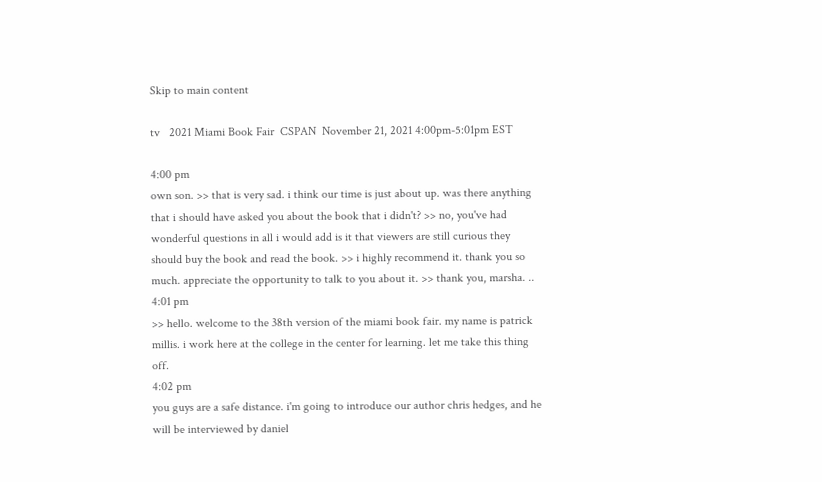Skip to main content

tv   2021 Miami Book Fair  CSPAN  November 21, 2021 4:00pm-5:01pm EST

4:00 pm
own son. >> that is very sad. i think our time is just about up. was there anything that i should have asked you about the book that i didn't? >> no, you've had wonderful questions in all i would add is it that viewers are still curious they should buy the book and read the book. >> i highly recommend it. thank you so much. appreciate the opportunity to talk to you about it. >> thank you, marsha. ..
4:01 pm
>> hello. welcome to the 38th version of the miami book fair. my name is patrick millis. i work here at the college in the center for learning. let me take this thing off.
4:02 pm
you guys are a safe distance. i'm going to introduce our author chris hedges, and he will be interviewed by daniel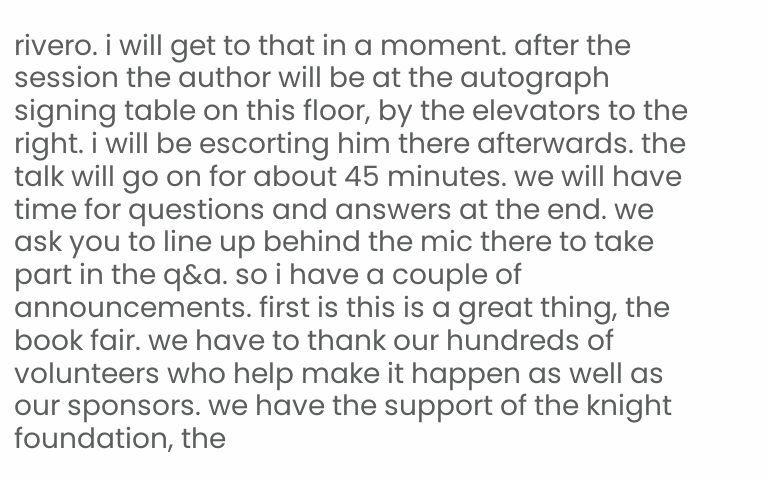rivero. i will get to that in a moment. after the session the author will be at the autograph signing table on this floor, by the elevators to the right. i will be escorting him there afterwards. the talk will go on for about 45 minutes. we will have time for questions and answers at the end. we ask you to line up behind the mic there to take part in the q&a. so i have a couple of announcements. first is this is a great thing, the book fair. we have to thank our hundreds of volunteers who help make it happen as well as our sponsors. we have the support of the knight foundation, the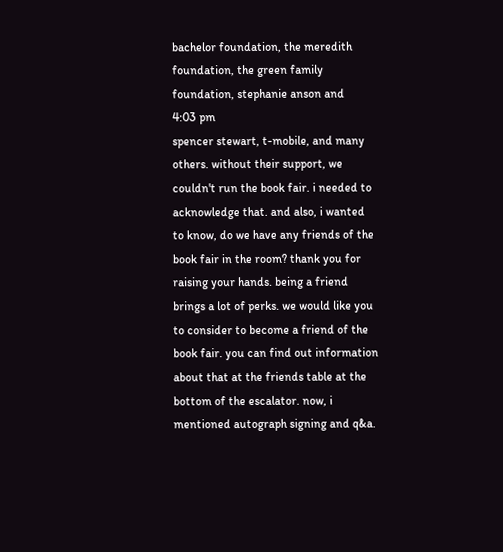bachelor foundation, the meredith foundation, the green family foundation, stephanie anson and
4:03 pm
spencer stewart, t-mobile, and many others. without their support, we couldn't run the book fair. i needed to acknowledge that. and also, i wanted to know, do we have any friends of the book fair in the room? thank you for raising your hands. being a friend brings a lot of perks. we would like you to consider to become a friend of the book fair. you can find out information about that at the friends table at the bottom of the escalator. now, i mentioned autograph signing and q&a.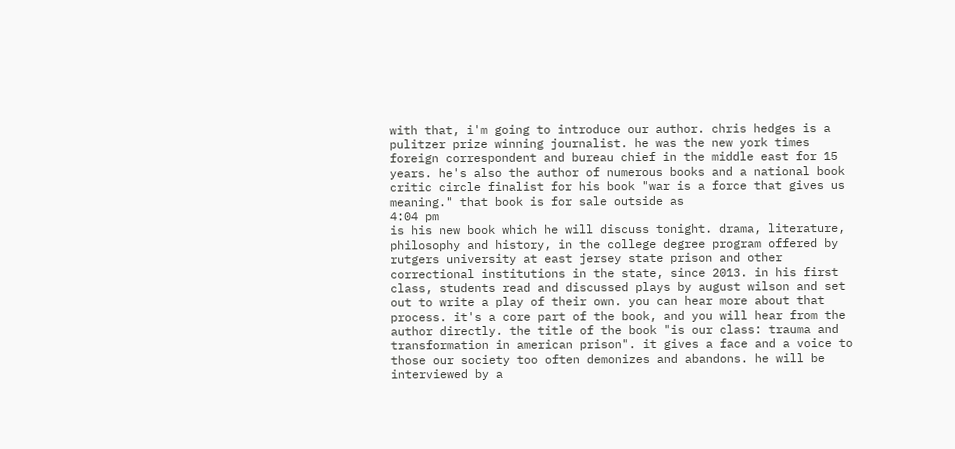with that, i'm going to introduce our author. chris hedges is a pulitzer prize winning journalist. he was the new york times foreign correspondent and bureau chief in the middle east for 15 years. he's also the author of numerous books and a national book critic circle finalist for his book "war is a force that gives us meaning." that book is for sale outside as
4:04 pm
is his new book which he will discuss tonight. drama, literature, philosophy and history, in the college degree program offered by rutgers university at east jersey state prison and other correctional institutions in the state, since 2013. in his first class, students read and discussed plays by august wilson and set out to write a play of their own. you can hear more about that process. it's a core part of the book, and you will hear from the author directly. the title of the book "is our class: trauma and transformation in american prison". it gives a face and a voice to those our society too often demonizes and abandons. he will be interviewed by a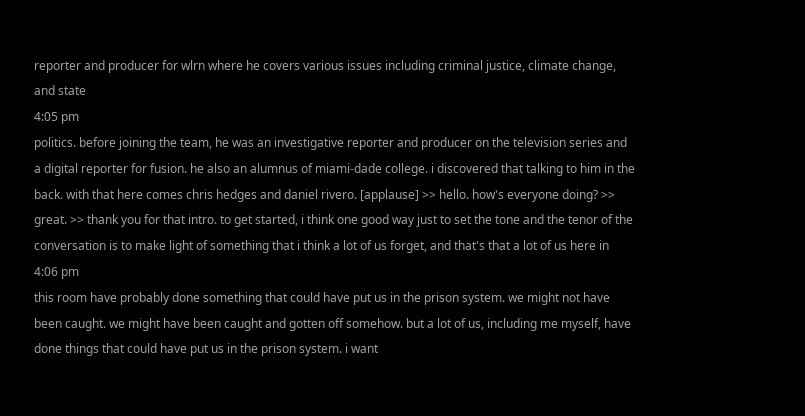reporter and producer for wlrn where he covers various issues including criminal justice, climate change, and state
4:05 pm
politics. before joining the team, he was an investigative reporter and producer on the television series and a digital reporter for fusion. he also an alumnus of miami-dade college. i discovered that talking to him in the back. with that here comes chris hedges and daniel rivero. [applause] >> hello. how's everyone doing? >> great. >> thank you for that intro. to get started, i think one good way just to set the tone and the tenor of the conversation is to make light of something that i think a lot of us forget, and that's that a lot of us here in
4:06 pm
this room have probably done something that could have put us in the prison system. we might not have been caught. we might have been caught and gotten off somehow. but a lot of us, including me myself, have done things that could have put us in the prison system. i want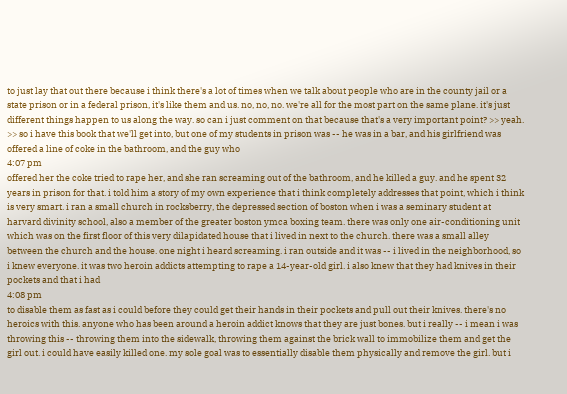to just lay that out there because i think there's a lot of times when we talk about people who are in the county jail or a state prison or in a federal prison, it's like them and us. no, no, no. we're all for the most part on the same plane. it's just different things happen to us along the way. so can i just comment on that because that's a very important point? >> yeah. >> so i have this book that we'll get into, but one of my students in prison was -- he was in a bar, and his girlfriend was offered a line of coke in the bathroom, and the guy who
4:07 pm
offered her the coke tried to rape her, and she ran screaming out of the bathroom, and he killed a guy. and he spent 32 years in prison for that. i told him a story of my own experience that i think completely addresses that point, which i think is very smart. i ran a small church in rocksberry, the depressed section of boston when i was a seminary student at harvard divinity school, also a member of the greater boston ymca boxing team. there was only one air-conditioning unit which was on the first floor of this very dilapidated house that i lived in next to the church. there was a small alley between the church and the house. one night i heard screaming. i ran outside and it was -- i lived in the neighborhood, so i knew everyone. it was two heroin addicts attempting to rape a 14-year-old girl. i also knew that they had knives in their pockets and that i had
4:08 pm
to disable them as fast as i could before they could get their hands in their pockets and pull out their knives. there's no heroics with this. anyone who has been around a heroin addict knows that they are just bones. but i really -- i mean i was throwing this -- throwing them into the sidewalk, throwing them against the brick wall to immobilize them and get the girl out. i could have easily killed one. my sole goal was to essentially disable them physically and remove the girl. but i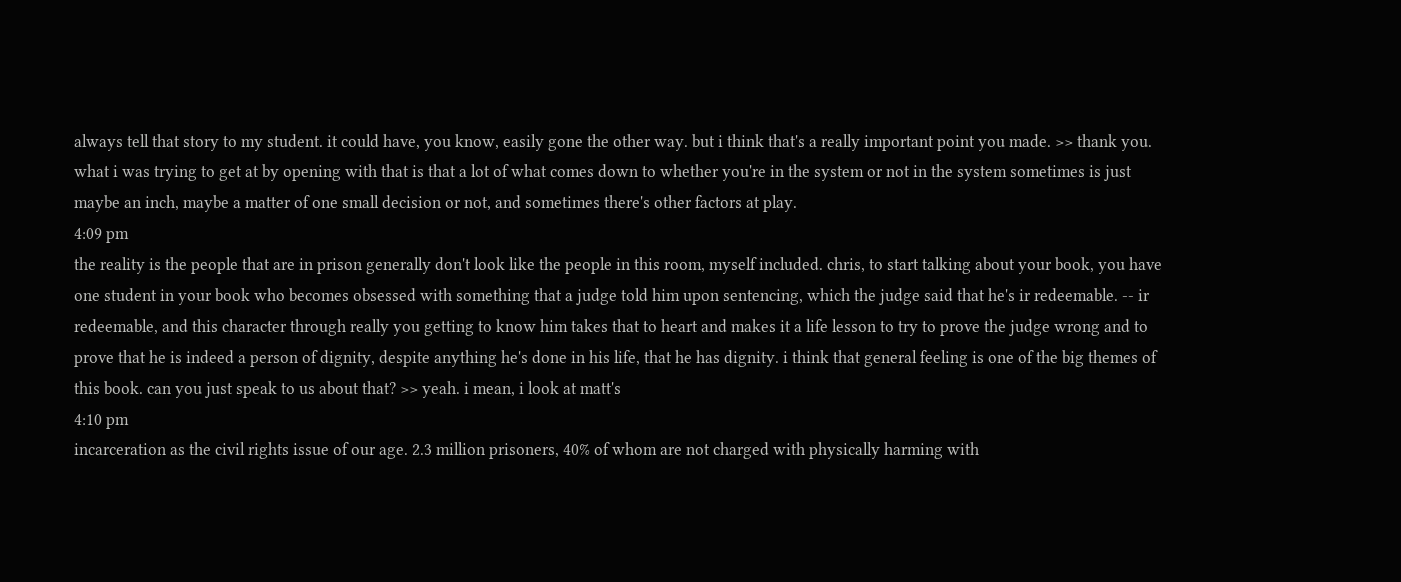always tell that story to my student. it could have, you know, easily gone the other way. but i think that's a really important point you made. >> thank you. what i was trying to get at by opening with that is that a lot of what comes down to whether you're in the system or not in the system sometimes is just maybe an inch, maybe a matter of one small decision or not, and sometimes there's other factors at play.
4:09 pm
the reality is the people that are in prison generally don't look like the people in this room, myself included. chris, to start talking about your book, you have one student in your book who becomes obsessed with something that a judge told him upon sentencing, which the judge said that he's ir redeemable. -- ir redeemable, and this character through really you getting to know him takes that to heart and makes it a life lesson to try to prove the judge wrong and to prove that he is indeed a person of dignity, despite anything he's done in his life, that he has dignity. i think that general feeling is one of the big themes of this book. can you just speak to us about that? >> yeah. i mean, i look at matt's
4:10 pm
incarceration as the civil rights issue of our age. 2.3 million prisoners, 40% of whom are not charged with physically harming with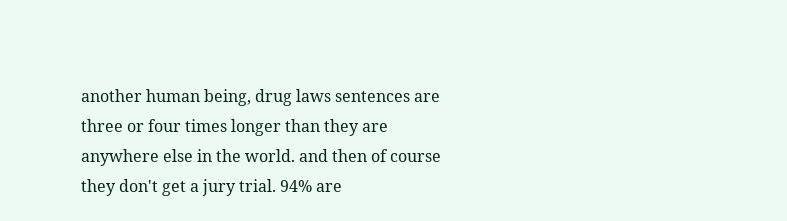another human being, drug laws sentences are three or four times longer than they are anywhere else in the world. and then of course they don't get a jury trial. 94% are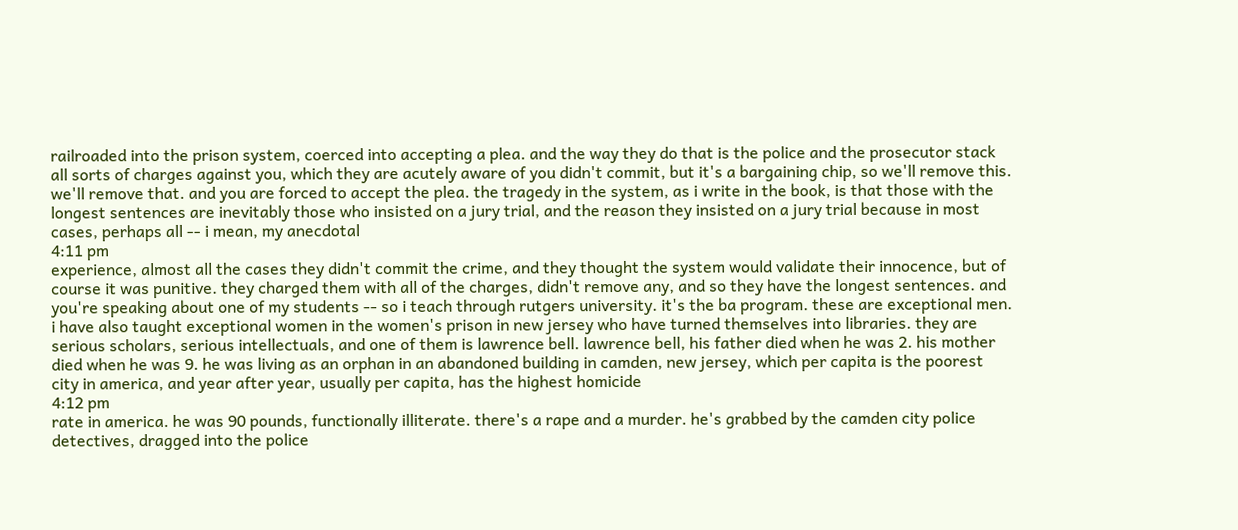railroaded into the prison system, coerced into accepting a plea. and the way they do that is the police and the prosecutor stack all sorts of charges against you, which they are acutely aware of you didn't commit, but it's a bargaining chip, so we'll remove this. we'll remove that. and you are forced to accept the plea. the tragedy in the system, as i write in the book, is that those with the longest sentences are inevitably those who insisted on a jury trial, and the reason they insisted on a jury trial because in most cases, perhaps all -- i mean, my anecdotal
4:11 pm
experience, almost all the cases they didn't commit the crime, and they thought the system would validate their innocence, but of course it was punitive. they charged them with all of the charges, didn't remove any, and so they have the longest sentences. and you're speaking about one of my students -- so i teach through rutgers university. it's the ba program. these are exceptional men. i have also taught exceptional women in the women's prison in new jersey who have turned themselves into libraries. they are serious scholars, serious intellectuals, and one of them is lawrence bell. lawrence bell, his father died when he was 2. his mother died when he was 9. he was living as an orphan in an abandoned building in camden, new jersey, which per capita is the poorest city in america, and year after year, usually per capita, has the highest homicide
4:12 pm
rate in america. he was 90 pounds, functionally illiterate. there's a rape and a murder. he's grabbed by the camden city police detectives, dragged into the police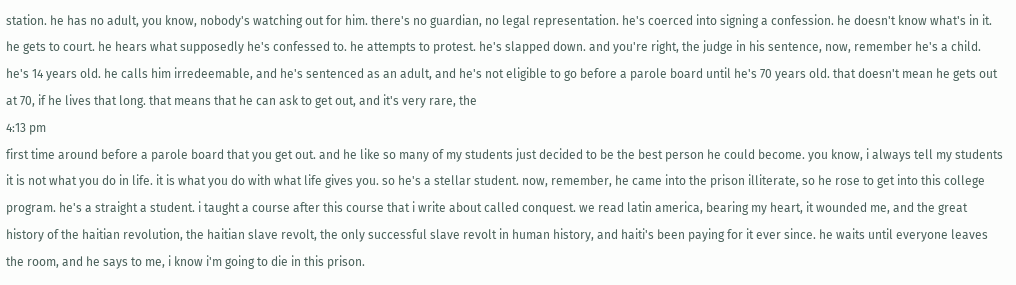station. he has no adult, you know, nobody's watching out for him. there's no guardian, no legal representation. he's coerced into signing a confession. he doesn't know what's in it. he gets to court. he hears what supposedly he's confessed to. he attempts to protest. he's slapped down. and you're right, the judge in his sentence, now, remember he's a child. he's 14 years old. he calls him irredeemable, and he's sentenced as an adult, and he's not eligible to go before a parole board until he's 70 years old. that doesn't mean he gets out at 70, if he lives that long. that means that he can ask to get out, and it's very rare, the
4:13 pm
first time around before a parole board that you get out. and he like so many of my students just decided to be the best person he could become. you know, i always tell my students it is not what you do in life. it is what you do with what life gives you. so he's a stellar student. now, remember, he came into the prison illiterate, so he rose to get into this college program. he's a straight a student. i taught a course after this course that i write about called conquest. we read latin america, bearing my heart, it wounded me, and the great history of the haitian revolution, the haitian slave revolt, the only successful slave revolt in human history, and haiti's been paying for it ever since. he waits until everyone leaves the room, and he says to me, i know i'm going to die in this prison.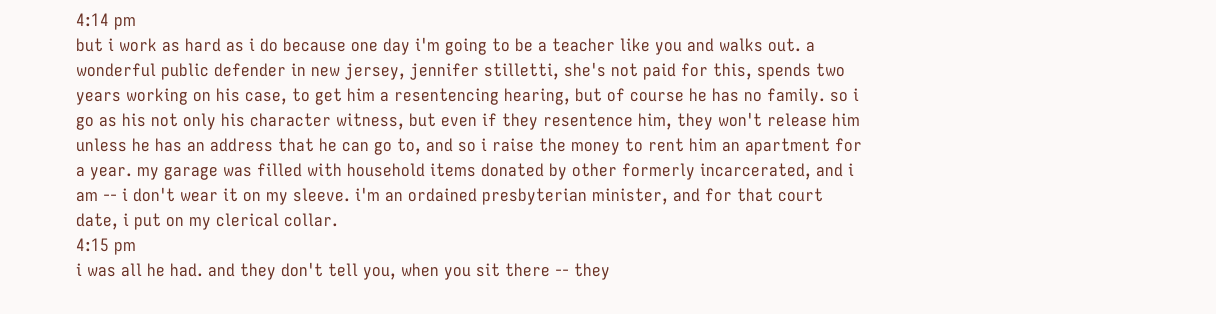4:14 pm
but i work as hard as i do because one day i'm going to be a teacher like you and walks out. a wonderful public defender in new jersey, jennifer stilletti, she's not paid for this, spends two years working on his case, to get him a resentencing hearing, but of course he has no family. so i go as his not only his character witness, but even if they resentence him, they won't release him unless he has an address that he can go to, and so i raise the money to rent him an apartment for a year. my garage was filled with household items donated by other formerly incarcerated, and i am -- i don't wear it on my sleeve. i'm an ordained presbyterian minister, and for that court date, i put on my clerical collar.
4:15 pm
i was all he had. and they don't tell you, when you sit there -- they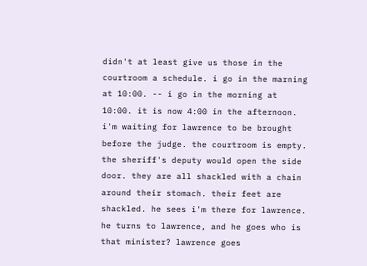didn't at least give us those in the courtroom a schedule. i go in the marning at 10:00. -- i go in the morning at 10:00. it is now 4:00 in the afternoon. i'm waiting for lawrence to be brought before the judge. the courtroom is empty. the sheriff's deputy would open the side door. they are all shackled with a chain around their stomach. their feet are shackled. he sees i'm there for lawrence. he turns to lawrence, and he goes who is that minister? lawrence goes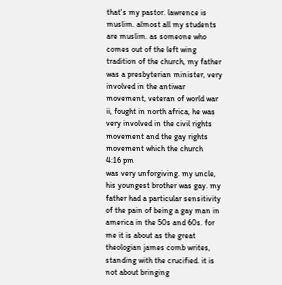that's my pastor. lawrence is muslim. almost all my students are muslim. as someone who comes out of the left wing tradition of the church, my father was a presbyterian minister, very involved in the antiwar movement, veteran of world war ii, fought in north africa, he was very involved in the civil rights movement and the gay rights movement which the church
4:16 pm
was very unforgiving. my uncle, his youngest brother was gay. my father had a particular sensitivity of the pain of being a gay man in america in the 50s and 60s. for me it is about as the great theologian james comb writes, standing with the crucified. it is not about bringing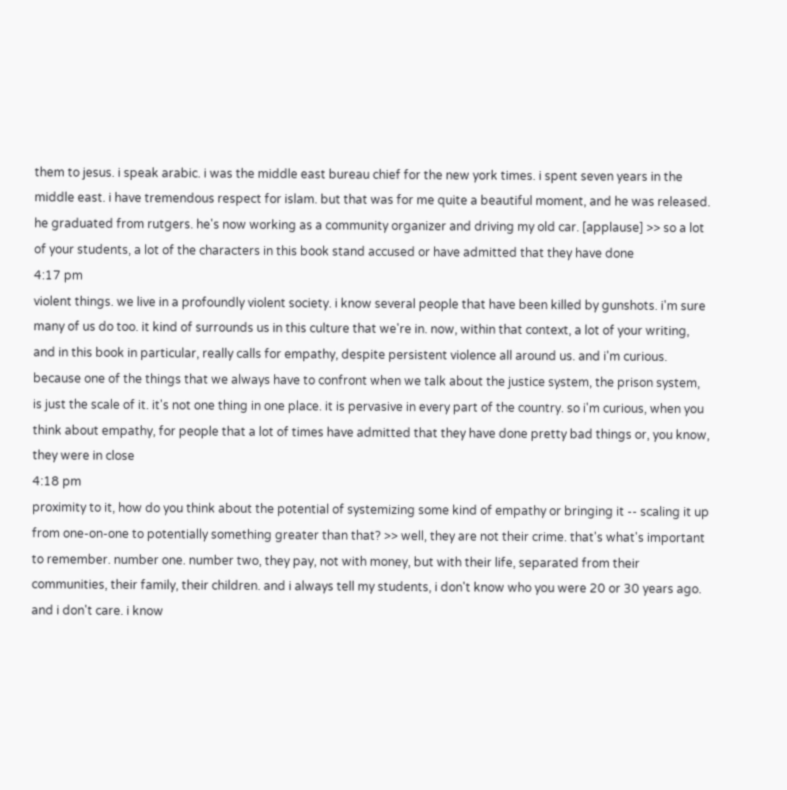them to jesus. i speak arabic. i was the middle east bureau chief for the new york times. i spent seven years in the middle east. i have tremendous respect for islam. but that was for me quite a beautiful moment, and he was released. he graduated from rutgers. he's now working as a community organizer and driving my old car. [applause] >> so a lot of your students, a lot of the characters in this book stand accused or have admitted that they have done
4:17 pm
violent things. we live in a profoundly violent society. i know several people that have been killed by gunshots. i'm sure many of us do too. it kind of surrounds us in this culture that we're in. now, within that context, a lot of your writing, and in this book in particular, really calls for empathy, despite persistent violence all around us. and i'm curious. because one of the things that we always have to confront when we talk about the justice system, the prison system, is just the scale of it. it's not one thing in one place. it is pervasive in every part of the country. so i'm curious, when you think about empathy, for people that a lot of times have admitted that they have done pretty bad things or, you know, they were in close
4:18 pm
proximity to it, how do you think about the potential of systemizing some kind of empathy or bringing it -- scaling it up from one-on-one to potentially something greater than that? >> well, they are not their crime. that's what's important to remember. number one. number two, they pay, not with money, but with their life, separated from their communities, their family, their children. and i always tell my students, i don't know who you were 20 or 30 years ago. and i don't care. i know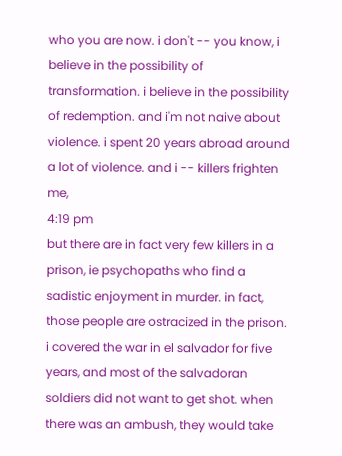who you are now. i don't -- you know, i believe in the possibility of transformation. i believe in the possibility of redemption. and i'm not naive about violence. i spent 20 years abroad around a lot of violence. and i -- killers frighten me,
4:19 pm
but there are in fact very few killers in a prison, ie psychopaths who find a sadistic enjoyment in murder. in fact, those people are ostracized in the prison. i covered the war in el salvador for five years, and most of the salvadoran soldiers did not want to get shot. when there was an ambush, they would take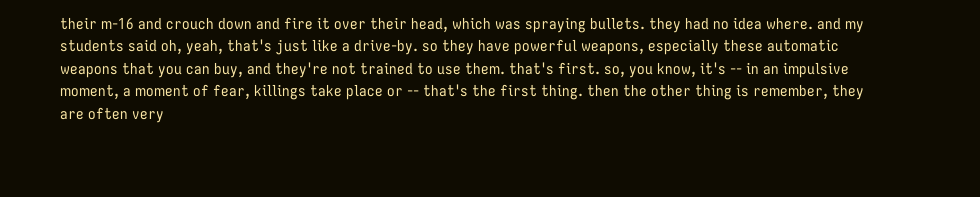their m-16 and crouch down and fire it over their head, which was spraying bullets. they had no idea where. and my students said oh, yeah, that's just like a drive-by. so they have powerful weapons, especially these automatic weapons that you can buy, and they're not trained to use them. that's first. so, you know, it's -- in an impulsive moment, a moment of fear, killings take place or -- that's the first thing. then the other thing is remember, they are often very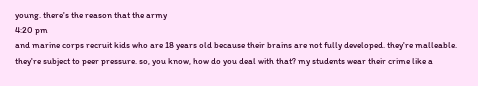young. there's the reason that the army
4:20 pm
and marine corps recruit kids who are 18 years old because their brains are not fully developed. they're malleable. they're subject to peer pressure. so, you know, how do you deal with that? my students wear their crime like a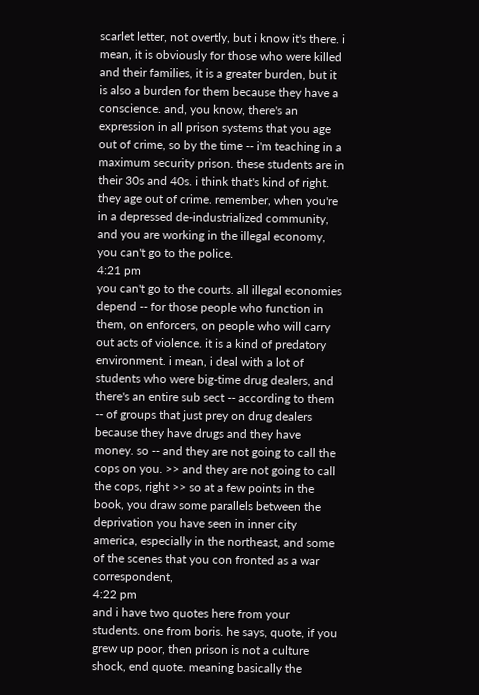scarlet letter, not overtly, but i know it's there. i mean, it is obviously for those who were killed and their families, it is a greater burden, but it is also a burden for them because they have a conscience. and, you know, there's an expression in all prison systems that you age out of crime, so by the time -- i'm teaching in a maximum security prison. these students are in their 30s and 40s. i think that's kind of right. they age out of crime. remember, when you're in a depressed de-industrialized community, and you are working in the illegal economy, you can't go to the police.
4:21 pm
you can't go to the courts. all illegal economies depend -- for those people who function in them, on enforcers, on people who will carry out acts of violence. it is a kind of predatory environment. i mean, i deal with a lot of students who were big-time drug dealers, and there's an entire sub sect -- according to them -- of groups that just prey on drug dealers because they have drugs and they have money. so -- and they are not going to call the cops on you. >> and they are not going to call the cops, right >> so at a few points in the book, you draw some parallels between the deprivation you have seen in inner city america, especially in the northeast, and some of the scenes that you con fronted as a war correspondent,
4:22 pm
and i have two quotes here from your students. one from boris. he says, quote, if you grew up poor, then prison is not a culture shock, end quote. meaning basically the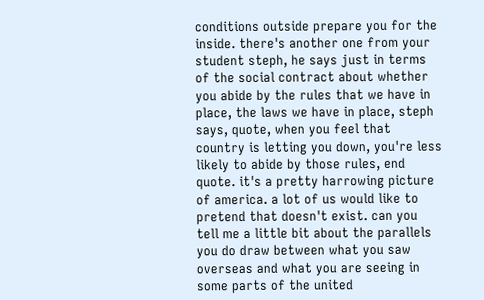conditions outside prepare you for the inside. there's another one from your student steph, he says just in terms of the social contract about whether you abide by the rules that we have in place, the laws we have in place, steph says, quote, when you feel that country is letting you down, you're less likely to abide by those rules, end quote. it's a pretty harrowing picture of america. a lot of us would like to pretend that doesn't exist. can you tell me a little bit about the parallels you do draw between what you saw overseas and what you are seeing in some parts of the united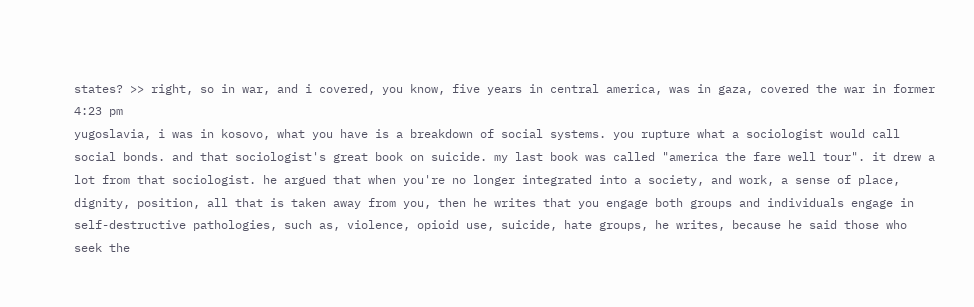states? >> right, so in war, and i covered, you know, five years in central america, was in gaza, covered the war in former
4:23 pm
yugoslavia, i was in kosovo, what you have is a breakdown of social systems. you rupture what a sociologist would call social bonds. and that sociologist's great book on suicide. my last book was called "america the fare well tour". it drew a lot from that sociologist. he argued that when you're no longer integrated into a society, and work, a sense of place, dignity, position, all that is taken away from you, then he writes that you engage both groups and individuals engage in self-destructive pathologies, such as, violence, opioid use, suicide, hate groups, he writes, because he said those who seek the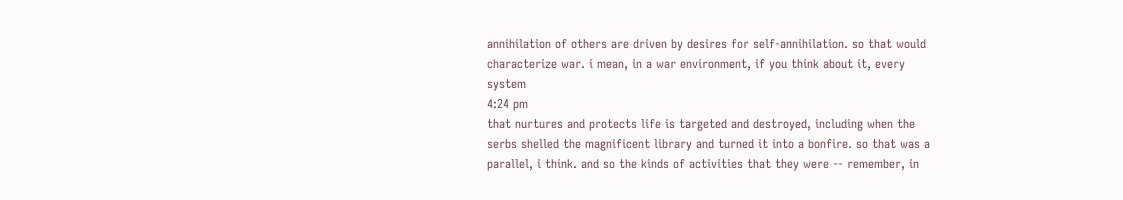annihilation of others are driven by desires for self-annihilation. so that would characterize war. i mean, in a war environment, if you think about it, every system
4:24 pm
that nurtures and protects life is targeted and destroyed, including when the serbs shelled the magnificent library and turned it into a bonfire. so that was a parallel, i think. and so the kinds of activities that they were -- remember, in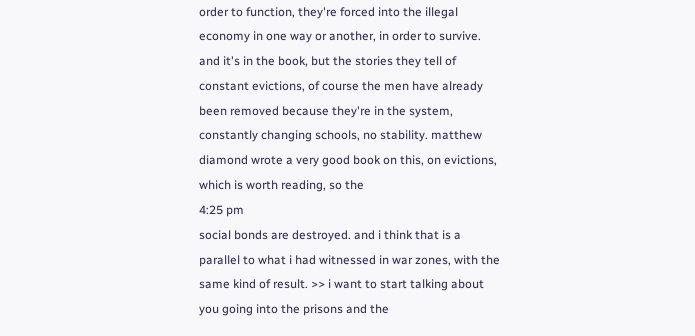order to function, they're forced into the illegal economy in one way or another, in order to survive. and it's in the book, but the stories they tell of constant evictions, of course the men have already been removed because they're in the system, constantly changing schools, no stability. matthew diamond wrote a very good book on this, on evictions, which is worth reading, so the
4:25 pm
social bonds are destroyed. and i think that is a parallel to what i had witnessed in war zones, with the same kind of result. >> i want to start talking about you going into the prisons and the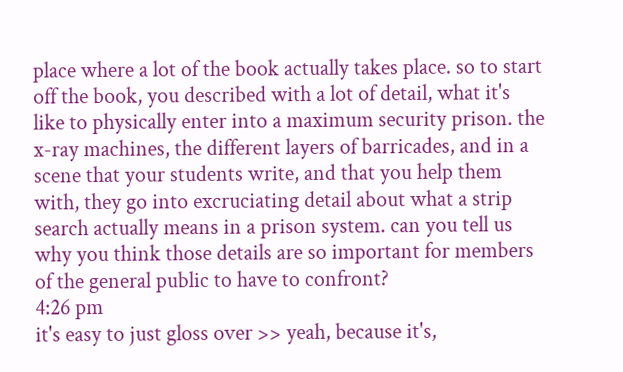place where a lot of the book actually takes place. so to start off the book, you described with a lot of detail, what it's like to physically enter into a maximum security prison. the x-ray machines, the different layers of barricades, and in a scene that your students write, and that you help them with, they go into excruciating detail about what a strip search actually means in a prison system. can you tell us why you think those details are so important for members of the general public to have to confront?
4:26 pm
it's easy to just gloss over >> yeah, because it's,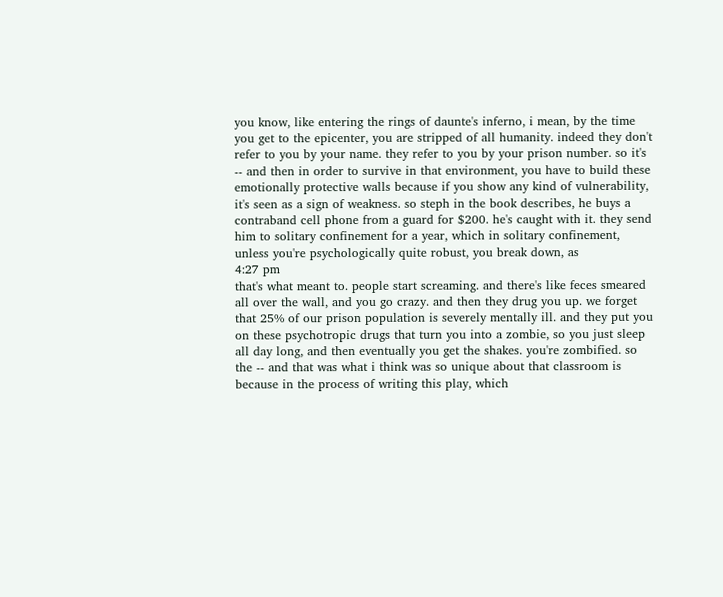you know, like entering the rings of daunte's inferno, i mean, by the time you get to the epicenter, you are stripped of all humanity. indeed they don't refer to you by your name. they refer to you by your prison number. so it's -- and then in order to survive in that environment, you have to build these emotionally protective walls because if you show any kind of vulnerability, it's seen as a sign of weakness. so steph in the book describes, he buys a contraband cell phone from a guard for $200. he's caught with it. they send him to solitary confinement for a year, which in solitary confinement, unless you're psychologically quite robust, you break down, as
4:27 pm
that's what meant to. people start screaming. and there's like feces smeared all over the wall, and you go crazy. and then they drug you up. we forget that 25% of our prison population is severely mentally ill. and they put you on these psychotropic drugs that turn you into a zombie, so you just sleep all day long, and then eventually you get the shakes. you're zombified. so the -- and that was what i think was so unique about that classroom is because in the process of writing this play, which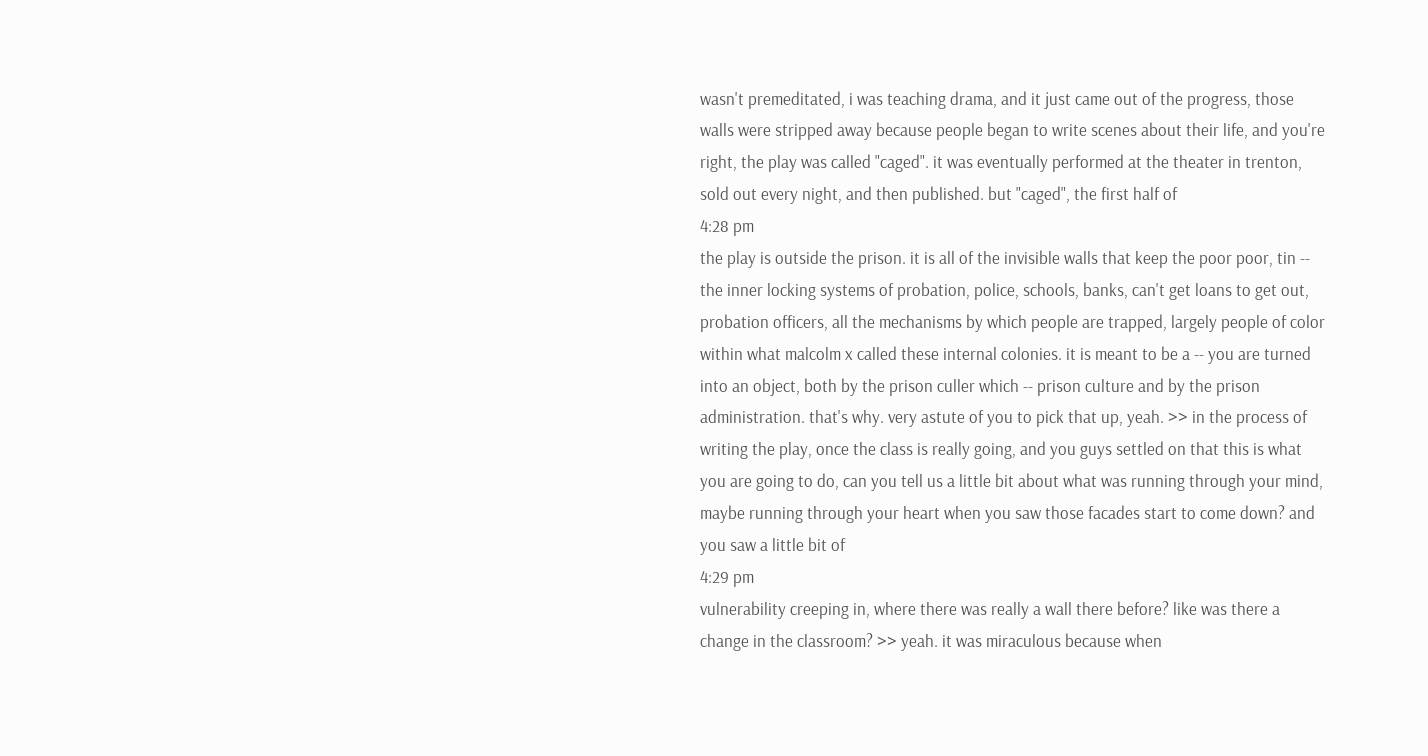wasn't premeditated, i was teaching drama, and it just came out of the progress, those walls were stripped away because people began to write scenes about their life, and you're right, the play was called "caged". it was eventually performed at the theater in trenton, sold out every night, and then published. but "caged", the first half of
4:28 pm
the play is outside the prison. it is all of the invisible walls that keep the poor poor, tin -- the inner locking systems of probation, police, schools, banks, can't get loans to get out, probation officers, all the mechanisms by which people are trapped, largely people of color within what malcolm x called these internal colonies. it is meant to be a -- you are turned into an object, both by the prison culler which -- prison culture and by the prison administration. that's why. very astute of you to pick that up, yeah. >> in the process of writing the play, once the class is really going, and you guys settled on that this is what you are going to do, can you tell us a little bit about what was running through your mind, maybe running through your heart when you saw those facades start to come down? and you saw a little bit of
4:29 pm
vulnerability creeping in, where there was really a wall there before? like was there a change in the classroom? >> yeah. it was miraculous because when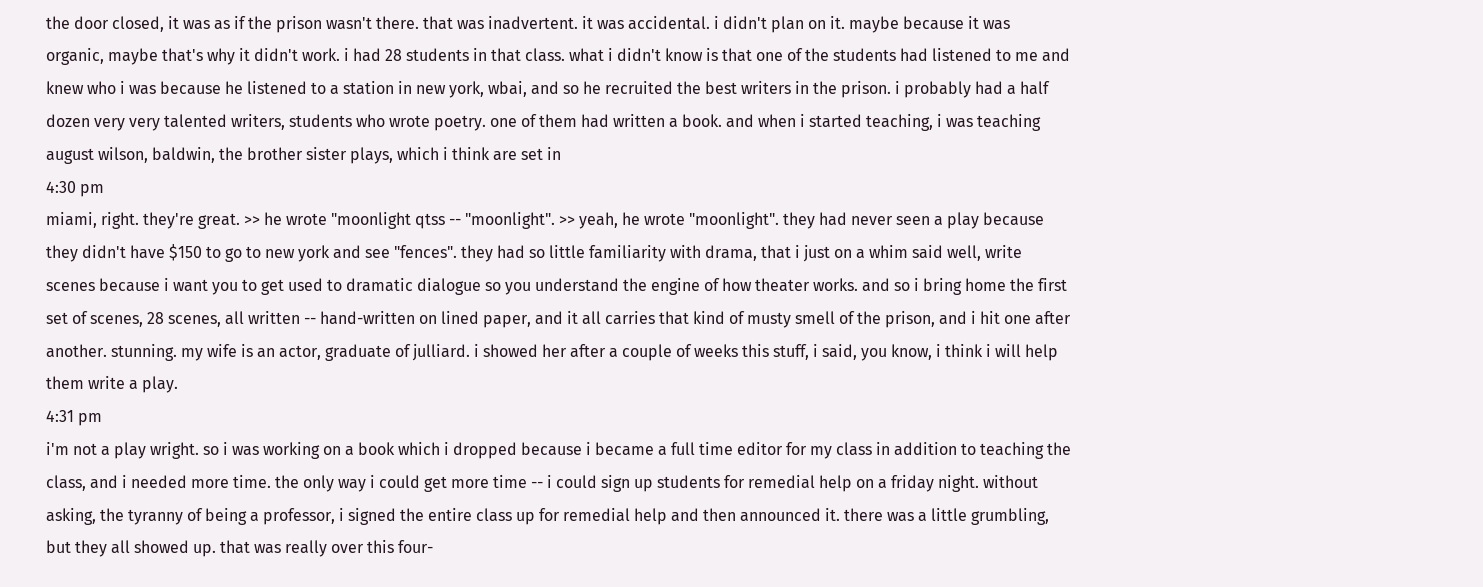the door closed, it was as if the prison wasn't there. that was inadvertent. it was accidental. i didn't plan on it. maybe because it was organic, maybe that's why it didn't work. i had 28 students in that class. what i didn't know is that one of the students had listened to me and knew who i was because he listened to a station in new york, wbai, and so he recruited the best writers in the prison. i probably had a half dozen very very talented writers, students who wrote poetry. one of them had written a book. and when i started teaching, i was teaching august wilson, baldwin, the brother sister plays, which i think are set in
4:30 pm
miami, right. they're great. >> he wrote "moonlight qtss -- "moonlight". >> yeah, he wrote "moonlight". they had never seen a play because they didn't have $150 to go to new york and see "fences". they had so little familiarity with drama, that i just on a whim said well, write scenes because i want you to get used to dramatic dialogue so you understand the engine of how theater works. and so i bring home the first set of scenes, 28 scenes, all written -- hand-written on lined paper, and it all carries that kind of musty smell of the prison, and i hit one after another. stunning. my wife is an actor, graduate of julliard. i showed her after a couple of weeks this stuff, i said, you know, i think i will help them write a play.
4:31 pm
i'm not a play wright. so i was working on a book which i dropped because i became a full time editor for my class in addition to teaching the class, and i needed more time. the only way i could get more time -- i could sign up students for remedial help on a friday night. without asking, the tyranny of being a professor, i signed the entire class up for remedial help and then announced it. there was a little grumbling, but they all showed up. that was really over this four-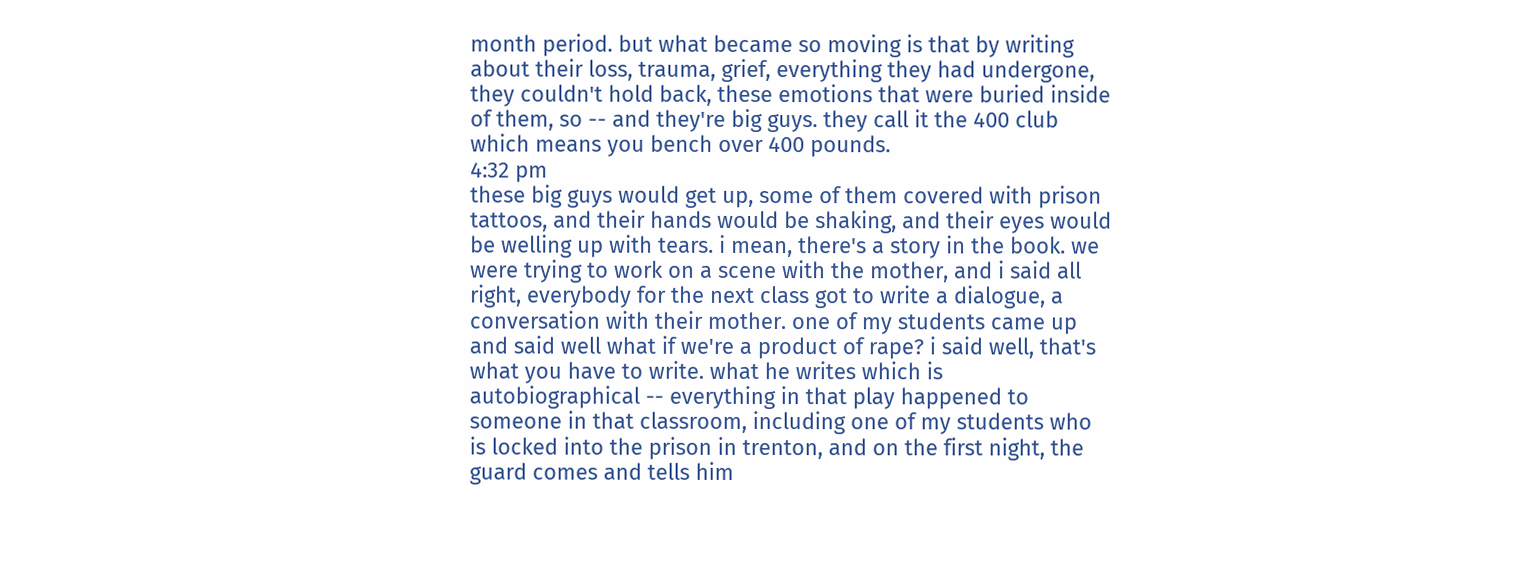month period. but what became so moving is that by writing about their loss, trauma, grief, everything they had undergone, they couldn't hold back, these emotions that were buried inside of them, so -- and they're big guys. they call it the 400 club which means you bench over 400 pounds.
4:32 pm
these big guys would get up, some of them covered with prison tattoos, and their hands would be shaking, and their eyes would be welling up with tears. i mean, there's a story in the book. we were trying to work on a scene with the mother, and i said all right, everybody for the next class got to write a dialogue, a conversation with their mother. one of my students came up and said well what if we're a product of rape? i said well, that's what you have to write. what he writes which is autobiographical -- everything in that play happened to someone in that classroom, including one of my students who is locked into the prison in trenton, and on the first night, the guard comes and tells him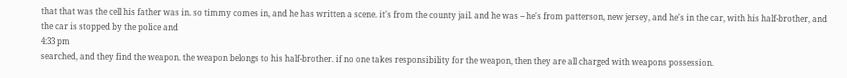that that was the cell his father was in. so timmy comes in, and he has written a scene. it's from the county jail. and he was -- he's from patterson, new jersey, and he's in the car, with his half-brother, and the car is stopped by the police and
4:33 pm
searched, and they find the weapon. the weapon belongs to his half-brother. if no one takes responsibility for the weapon, then they are all charged with weapons possession.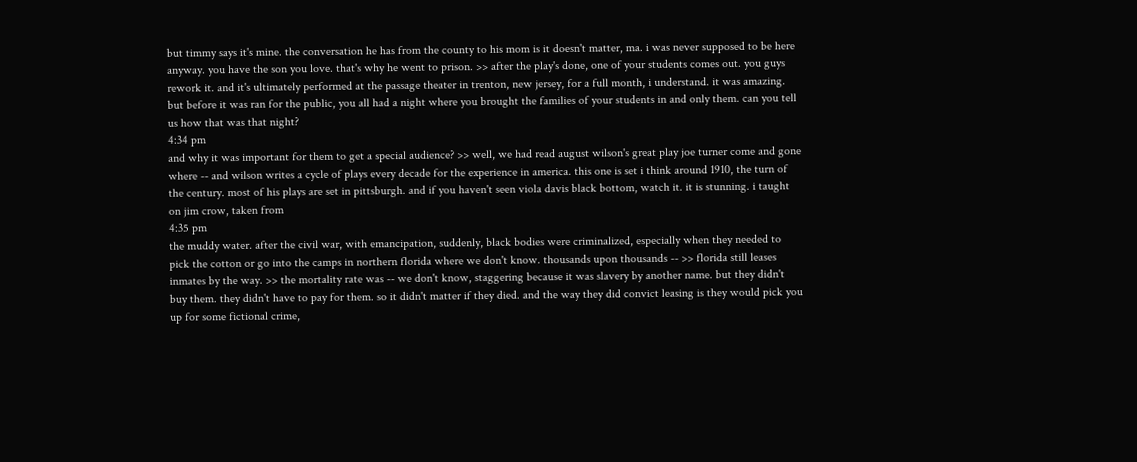but timmy says it's mine. the conversation he has from the county to his mom is it doesn't matter, ma. i was never supposed to be here anyway. you have the son you love. that's why he went to prison. >> after the play's done, one of your students comes out. you guys rework it. and it's ultimately performed at the passage theater in trenton, new jersey, for a full month, i understand. it was amazing. but before it was ran for the public, you all had a night where you brought the families of your students in and only them. can you tell us how that was that night?
4:34 pm
and why it was important for them to get a special audience? >> well, we had read august wilson's great play joe turner come and gone where -- and wilson writes a cycle of plays every decade for the experience in america. this one is set i think around 1910, the turn of the century. most of his plays are set in pittsburgh. and if you haven't seen viola davis black bottom, watch it. it is stunning. i taught on jim crow, taken from
4:35 pm
the muddy water. after the civil war, with emancipation, suddenly, black bodies were criminalized, especially when they needed to pick the cotton or go into the camps in northern florida where we don't know. thousands upon thousands -- >> florida still leases inmates by the way. >> the mortality rate was -- we don't know, staggering because it was slavery by another name. but they didn't buy them. they didn't have to pay for them. so it didn't matter if they died. and the way they did convict leasing is they would pick you up for some fictional crime,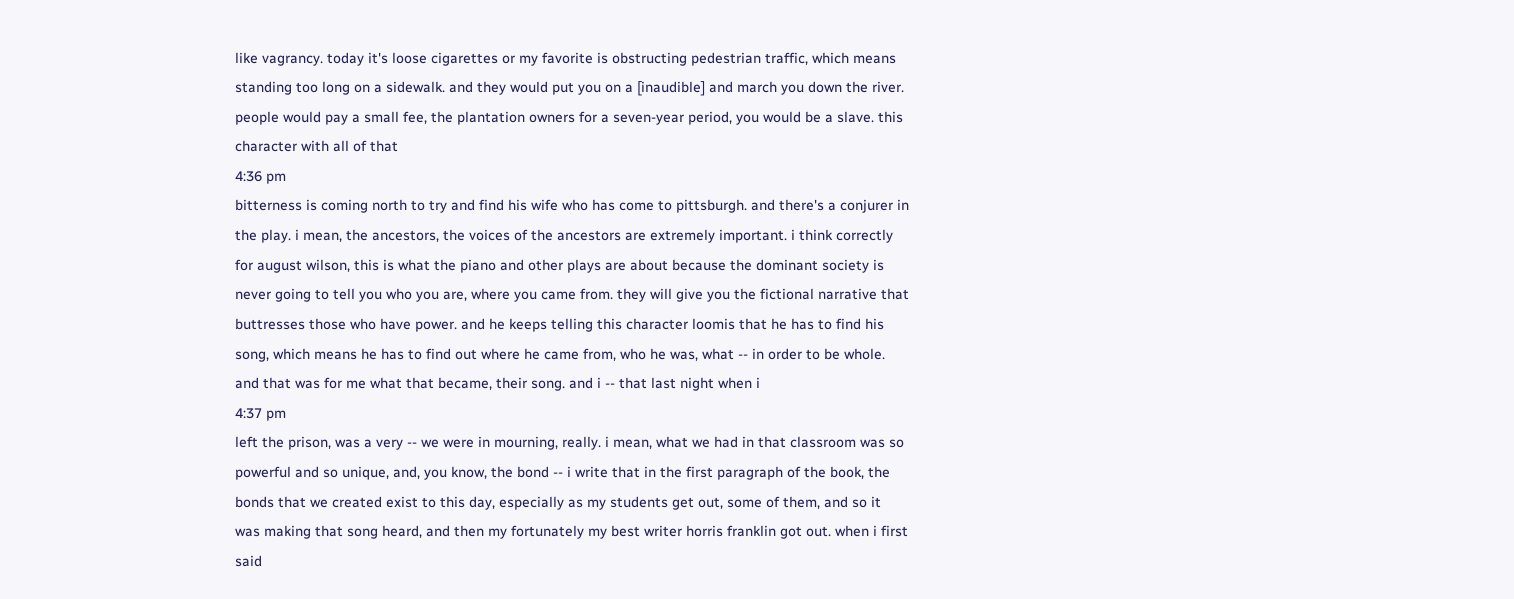like vagrancy. today it's loose cigarettes or my favorite is obstructing pedestrian traffic, which means standing too long on a sidewalk. and they would put you on a [inaudible] and march you down the river. people would pay a small fee, the plantation owners for a seven-year period, you would be a slave. this character with all of that
4:36 pm
bitterness is coming north to try and find his wife who has come to pittsburgh. and there's a conjurer in the play. i mean, the ancestors, the voices of the ancestors are extremely important. i think correctly for august wilson, this is what the piano and other plays are about because the dominant society is never going to tell you who you are, where you came from. they will give you the fictional narrative that buttresses those who have power. and he keeps telling this character loomis that he has to find his song, which means he has to find out where he came from, who he was, what -- in order to be whole. and that was for me what that became, their song. and i -- that last night when i
4:37 pm
left the prison, was a very -- we were in mourning, really. i mean, what we had in that classroom was so powerful and so unique, and, you know, the bond -- i write that in the first paragraph of the book, the bonds that we created exist to this day, especially as my students get out, some of them, and so it was making that song heard, and then my fortunately my best writer horris franklin got out. when i first said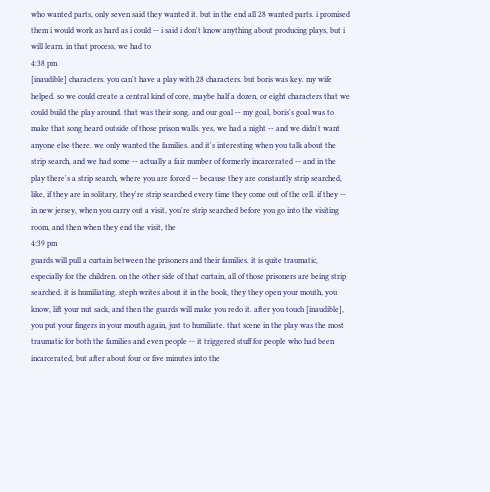who wanted parts, only seven said they wanted it. but in the end all 28 wanted parts. i promised them i would work as hard as i could -- i said i don't know anything about producing plays, but i will learn. in that process, we had to
4:38 pm
[inaudible] characters. you can't have a play with 28 characters. but boris was key. my wife helped. so we could create a central kind of core, maybe half a dozen, or eight characters that we could build the play around. that was their song. and our goal -- my goal, boris's goal was to make that song heard outside of those prison walls. yes, we had a night -- and we didn't want anyone else there. we only wanted the families. and it's interesting when you talk about the strip search, and we had some -- actually a fair number of formerly incarcerated -- and in the play there's a strip search, where you are forced -- because they are constantly strip searched, like, if they are in solitary, they're strip searched every time they come out of the cell. if they -- in new jersey, when you carry out a visit, you're strip searched before you go into the visiting room, and then when they end the visit, the
4:39 pm
guards will pull a curtain between the prisoners and their families. it is quite traumatic, especially for the children. on the other side of that curtain, all of those prisoners are being strip searched. it is humiliating. steph writes about it in the book, they they open your mouth, you know, lift your nut sack, and then the guards will make you redo it. after you touch [inaudible], you put your fingers in your mouth again, just to humiliate. that scene in the play was the most traumatic for both the families and even people -- it triggered stuff for people who had been incarcerated, but after about four or five minutes into the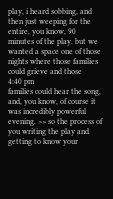play, i heard sobbing, and then just weeping for the entire, you know, 90 minutes of the play. but we wanted a space one of those nights where those families could grieve and those
4:40 pm
families could hear the song, and, you know, of course it was incredibly powerful evening. >> so the process of you writing the play and getting to know your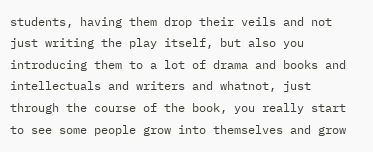students, having them drop their veils and not just writing the play itself, but also you introducing them to a lot of drama and books and intellectuals and writers and whatnot, just through the course of the book, you really start to see some people grow into themselves and grow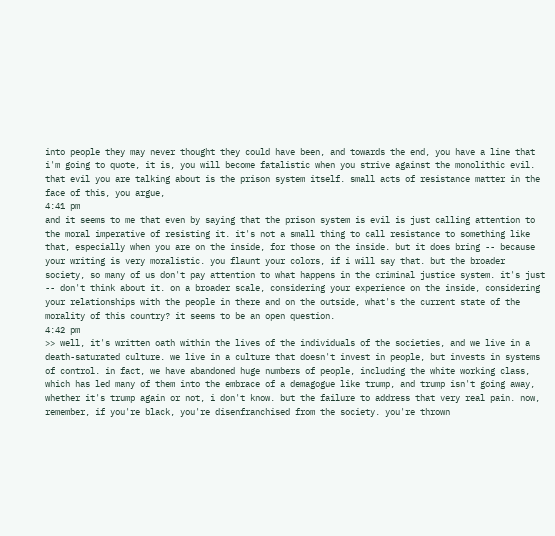into people they may never thought they could have been, and towards the end, you have a line that i'm going to quote, it is, you will become fatalistic when you strive against the monolithic evil. that evil you are talking about is the prison system itself. small acts of resistance matter in the face of this, you argue,
4:41 pm
and it seems to me that even by saying that the prison system is evil is just calling attention to the moral imperative of resisting it. it's not a small thing to call resistance to something like that, especially when you are on the inside, for those on the inside. but it does bring -- because your writing is very moralistic. you flaunt your colors, if i will say that. but the broader society, so many of us don't pay attention to what happens in the criminal justice system. it's just -- don't think about it. on a broader scale, considering your experience on the inside, considering your relationships with the people in there and on the outside, what's the current state of the morality of this country? it seems to be an open question.
4:42 pm
>> well, it's written oath within the lives of the individuals of the societies, and we live in a death-saturated culture. we live in a culture that doesn't invest in people, but invests in systems of control. in fact, we have abandoned huge numbers of people, including the white working class, which has led many of them into the embrace of a demagogue like trump, and trump isn't going away, whether it's trump again or not, i don't know. but the failure to address that very real pain. now, remember, if you're black, you're disenfranchised from the society. you're thrown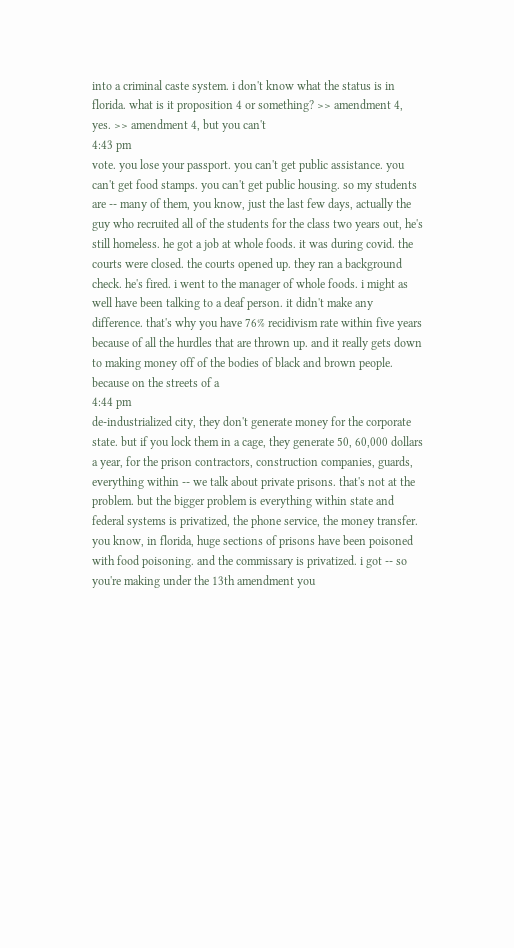into a criminal caste system. i don't know what the status is in florida. what is it proposition 4 or something? >> amendment 4, yes. >> amendment 4, but you can't
4:43 pm
vote. you lose your passport. you can't get public assistance. you can't get food stamps. you can't get public housing. so my students are -- many of them, you know, just the last few days, actually the guy who recruited all of the students for the class two years out, he's still homeless. he got a job at whole foods. it was during covid. the courts were closed. the courts opened up. they ran a background check. he's fired. i went to the manager of whole foods. i might as well have been talking to a deaf person. it didn't make any difference. that's why you have 76% recidivism rate within five years because of all the hurdles that are thrown up. and it really gets down to making money off of the bodies of black and brown people. because on the streets of a
4:44 pm
de-industrialized city, they don't generate money for the corporate state. but if you lock them in a cage, they generate 50, 60,000 dollars a year, for the prison contractors, construction companies, guards, everything within -- we talk about private prisons. that's not at the problem. but the bigger problem is everything within state and federal systems is privatized, the phone service, the money transfer. you know, in florida, huge sections of prisons have been poisoned with food poisoning. and the commissary is privatized. i got -- so you're making under the 13th amendment you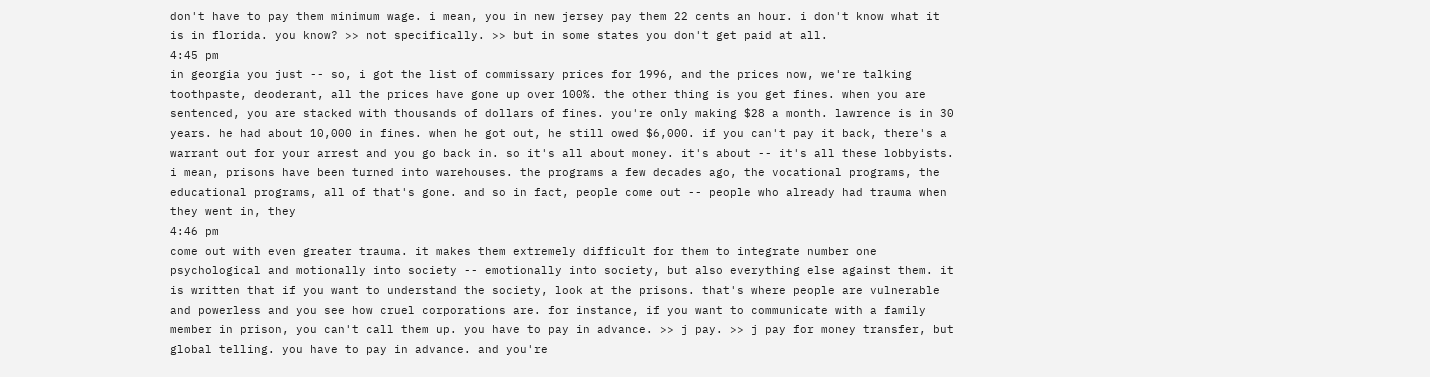don't have to pay them minimum wage. i mean, you in new jersey pay them 22 cents an hour. i don't know what it is in florida. you know? >> not specifically. >> but in some states you don't get paid at all.
4:45 pm
in georgia you just -- so, i got the list of commissary prices for 1996, and the prices now, we're talking toothpaste, deoderant, all the prices have gone up over 100%. the other thing is you get fines. when you are sentenced, you are stacked with thousands of dollars of fines. you're only making $28 a month. lawrence is in 30 years. he had about 10,000 in fines. when he got out, he still owed $6,000. if you can't pay it back, there's a warrant out for your arrest and you go back in. so it's all about money. it's about -- it's all these lobbyists. i mean, prisons have been turned into warehouses. the programs a few decades ago, the vocational programs, the educational programs, all of that's gone. and so in fact, people come out -- people who already had trauma when they went in, they
4:46 pm
come out with even greater trauma. it makes them extremely difficult for them to integrate number one psychological and motionally into society -- emotionally into society, but also everything else against them. it is written that if you want to understand the society, look at the prisons. that's where people are vulnerable and powerless and you see how cruel corporations are. for instance, if you want to communicate with a family member in prison, you can't call them up. you have to pay in advance. >> j pay. >> j pay for money transfer, but global telling. you have to pay in advance. and you're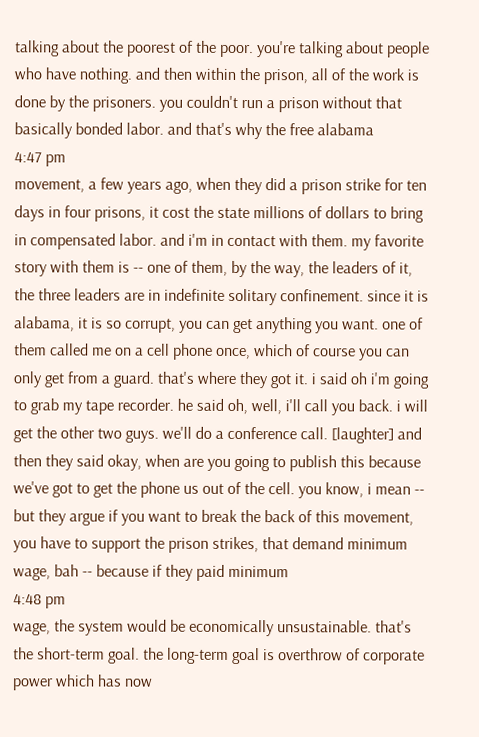talking about the poorest of the poor. you're talking about people who have nothing. and then within the prison, all of the work is done by the prisoners. you couldn't run a prison without that basically bonded labor. and that's why the free alabama
4:47 pm
movement, a few years ago, when they did a prison strike for ten days in four prisons, it cost the state millions of dollars to bring in compensated labor. and i'm in contact with them. my favorite story with them is -- one of them, by the way, the leaders of it, the three leaders are in indefinite solitary confinement. since it is alabama, it is so corrupt, you can get anything you want. one of them called me on a cell phone once, which of course you can only get from a guard. that's where they got it. i said oh i'm going to grab my tape recorder. he said oh, well, i'll call you back. i will get the other two guys. we'll do a conference call. [laughter] and then they said okay, when are you going to publish this because we've got to get the phone us out of the cell. you know, i mean -- but they argue if you want to break the back of this movement, you have to support the prison strikes, that demand minimum wage, bah -- because if they paid minimum
4:48 pm
wage, the system would be economically unsustainable. that's the short-term goal. the long-term goal is overthrow of corporate power which has now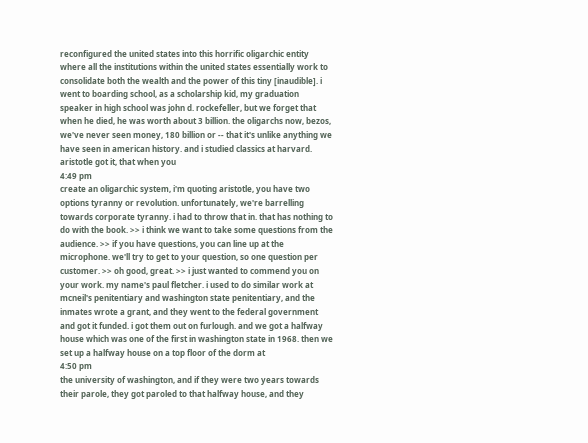reconfigured the united states into this horrific oligarchic entity where all the institutions within the united states essentially work to consolidate both the wealth and the power of this tiny [inaudible]. i went to boarding school, as a scholarship kid, my graduation speaker in high school was john d. rockefeller, but we forget that when he died, he was worth about 3 billion. the oligarchs now, bezos, we've never seen money, 180 billion or -- that it's unlike anything we have seen in american history. and i studied classics at harvard. aristotle got it, that when you
4:49 pm
create an oligarchic system, i'm quoting aristotle, you have two options tyranny or revolution. unfortunately, we're barrelling towards corporate tyranny. i had to throw that in. that has nothing to do with the book. >> i think we want to take some questions from the audience. >> if you have questions, you can line up at the microphone. we'll try to get to your question, so one question per customer. >> oh good, great. >> i just wanted to commend you on your work. my name's paul fletcher. i used to do similar work at mcneil's penitentiary and washington state penitentiary, and the inmates wrote a grant, and they went to the federal government and got it funded. i got them out on furlough. and we got a halfway house which was one of the first in washington state in 1968. then we set up a halfway house on a top floor of the dorm at
4:50 pm
the university of washington, and if they were two years towards their parole, they got paroled to that halfway house, and they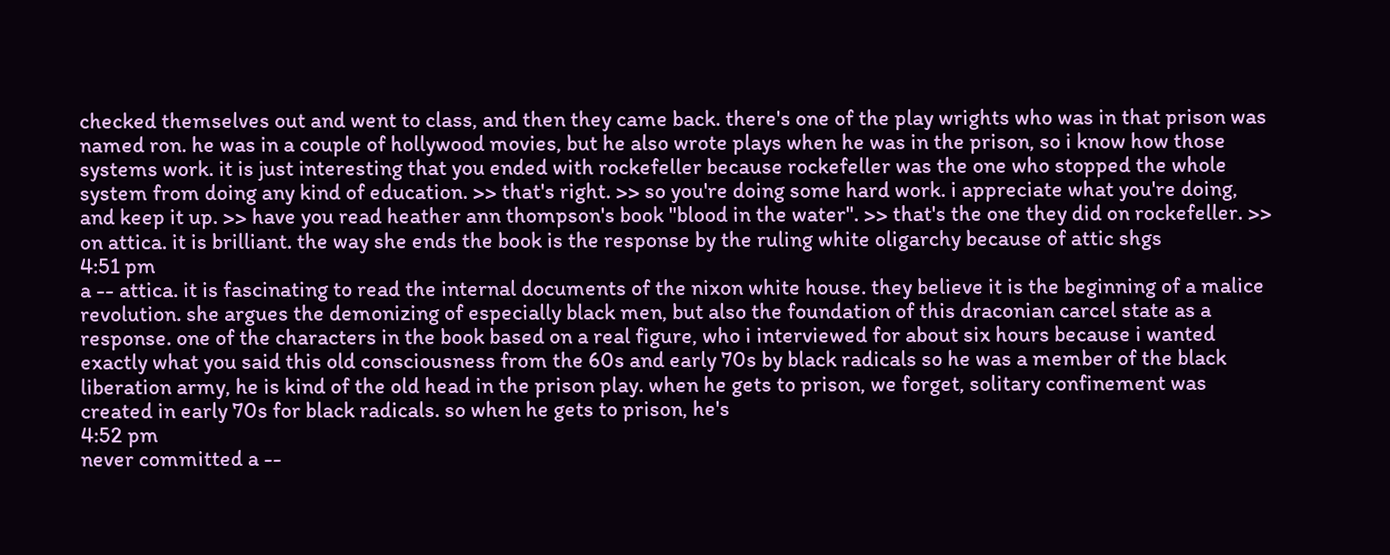checked themselves out and went to class, and then they came back. there's one of the play wrights who was in that prison was named ron. he was in a couple of hollywood movies, but he also wrote plays when he was in the prison, so i know how those systems work. it is just interesting that you ended with rockefeller because rockefeller was the one who stopped the whole system from doing any kind of education. >> that's right. >> so you're doing some hard work. i appreciate what you're doing, and keep it up. >> have you read heather ann thompson's book "blood in the water". >> that's the one they did on rockefeller. >> on attica. it is brilliant. the way she ends the book is the response by the ruling white oligarchy because of attic shgs
4:51 pm
a -- attica. it is fascinating to read the internal documents of the nixon white house. they believe it is the beginning of a malice revolution. she argues the demonizing of especially black men, but also the foundation of this draconian carcel state as a response. one of the characters in the book based on a real figure, who i interviewed for about six hours because i wanted exactly what you said this old consciousness from the 60s and early 70s by black radicals so he was a member of the black liberation army, he is kind of the old head in the prison play. when he gets to prison, we forget, solitary confinement was created in early 70s for black radicals. so when he gets to prison, he's
4:52 pm
never committed a --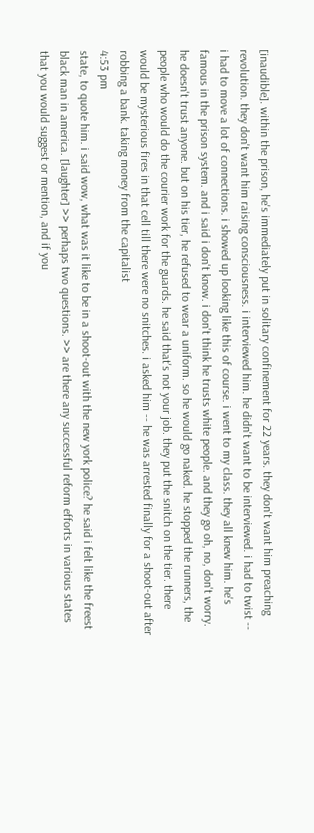[inaudible]. within the prison, he's immediately put in solitary confinement for 22 years. they don't want him preaching revolution. they don't want him raising consciousness. i interviewed him. he didn't want to be interviewed. i had to twist -- i had to move a lot of connections. i showed up looking like this of course. i went to my class. they all knew him. he's famous in the prison system. and i said i don't know. i don't think he trusts white people. and they go oh, no, don't worry. he doesn't trust anyone. but on his tier, he refused to wear a uniform. so he would go naked. he stopped the runners, the people who would do the courier work for the guards. he said that's not your job. they put the snitch on the tier. there would be mysterious fires in that cell till there were no snitches. i asked him -- he was arrested finally for a shoot-out after robbing a bank. taking money from the capitalist
4:53 pm
state, to quote him. i said wow, what was it like to be in a shoot-out with the new york police? he said i felt like the freest black man in america. [laughter] >> perhaps two questions. >> are there any successful reform efforts in various states that you would suggest or mention, and if you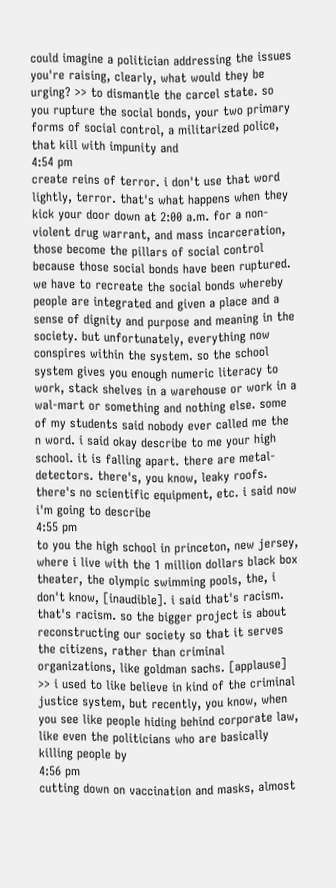could imagine a politician addressing the issues you're raising, clearly, what would they be urging? >> to dismantle the carcel state. so you rupture the social bonds, your two primary forms of social control, a militarized police, that kill with impunity and
4:54 pm
create reins of terror. i don't use that word lightly, terror. that's what happens when they kick your door down at 2:00 a.m. for a non-violent drug warrant, and mass incarceration, those become the pillars of social control because those social bonds have been ruptured. we have to recreate the social bonds whereby people are integrated and given a place and a sense of dignity and purpose and meaning in the society. but unfortunately, everything now conspires within the system. so the school system gives you enough numeric literacy to work, stack shelves in a warehouse or work in a wal-mart or something and nothing else. some of my students said nobody ever called me the n word. i said okay describe to me your high school. it is falling apart. there are metal-detectors. there's, you know, leaky roofs. there's no scientific equipment, etc. i said now i'm going to describe
4:55 pm
to you the high school in princeton, new jersey, where i live with the 1 million dollars black box theater, the olympic swimming pools, the, i don't know, [inaudible]. i said that's racism. that's racism. so the bigger project is about reconstructing our society so that it serves the citizens, rather than criminal organizations, like goldman sachs. [applause] >> i used to like believe in kind of the criminal justice system, but recently, you know, when you see like people hiding behind corporate law, like even the politicians who are basically killing people by
4:56 pm
cutting down on vaccination and masks, almost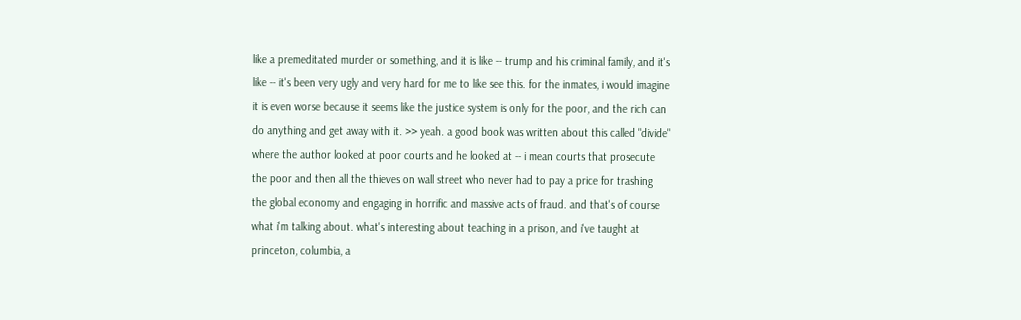like a premeditated murder or something, and it is like -- trump and his criminal family, and it's like -- it's been very ugly and very hard for me to like see this. for the inmates, i would imagine it is even worse because it seems like the justice system is only for the poor, and the rich can do anything and get away with it. >> yeah. a good book was written about this called "divide" where the author looked at poor courts and he looked at -- i mean courts that prosecute the poor and then all the thieves on wall street who never had to pay a price for trashing the global economy and engaging in horrific and massive acts of fraud. and that's of course what i'm talking about. what's interesting about teaching in a prison, and i've taught at princeton, columbia, a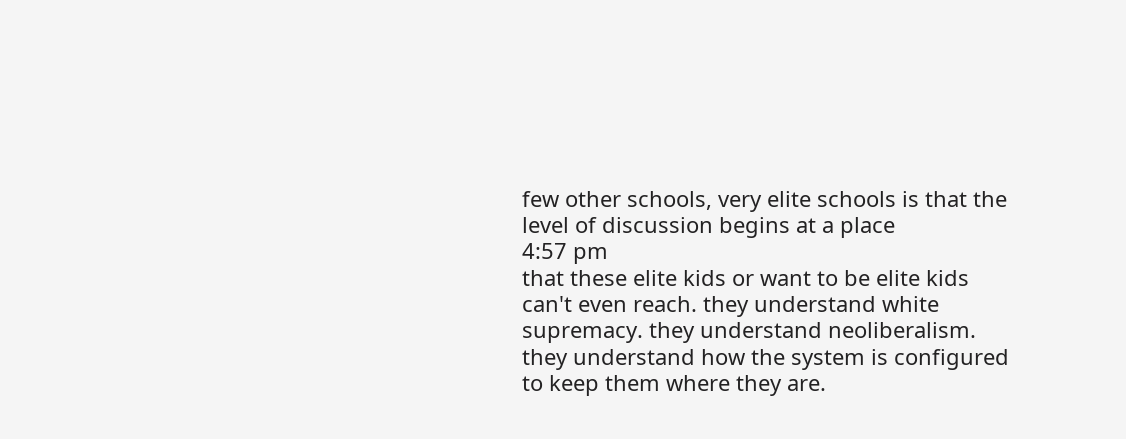few other schools, very elite schools is that the level of discussion begins at a place
4:57 pm
that these elite kids or want to be elite kids can't even reach. they understand white supremacy. they understand neoliberalism. they understand how the system is configured to keep them where they are.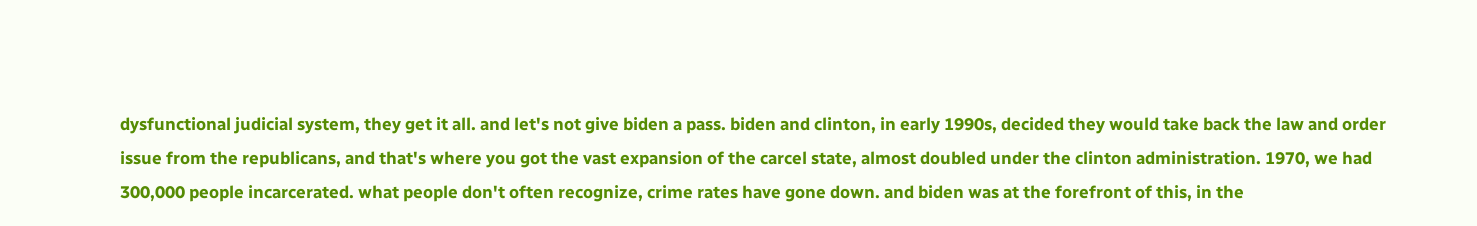dysfunctional judicial system, they get it all. and let's not give biden a pass. biden and clinton, in early 1990s, decided they would take back the law and order issue from the republicans, and that's where you got the vast expansion of the carcel state, almost doubled under the clinton administration. 1970, we had 300,000 people incarcerated. what people don't often recognize, crime rates have gone down. and biden was at the forefront of this, in the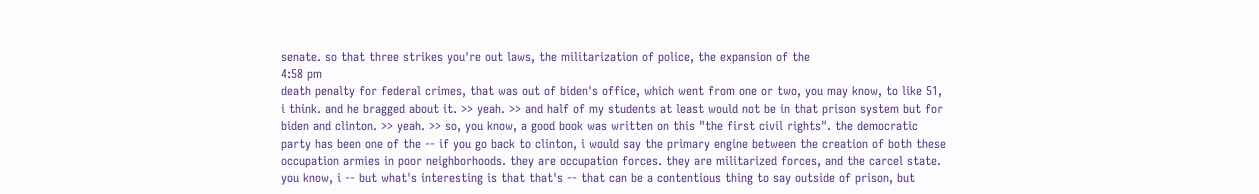senate. so that three strikes you're out laws, the militarization of police, the expansion of the
4:58 pm
death penalty for federal crimes, that was out of biden's office, which went from one or two, you may know, to like 51, i think. and he bragged about it. >> yeah. >> and half of my students at least would not be in that prison system but for biden and clinton. >> yeah. >> so, you know, a good book was written on this "the first civil rights". the democratic party has been one of the -- if you go back to clinton, i would say the primary engine between the creation of both these occupation armies in poor neighborhoods. they are occupation forces. they are militarized forces, and the carcel state. you know, i -- but what's interesting is that that's -- that can be a contentious thing to say outside of prison, but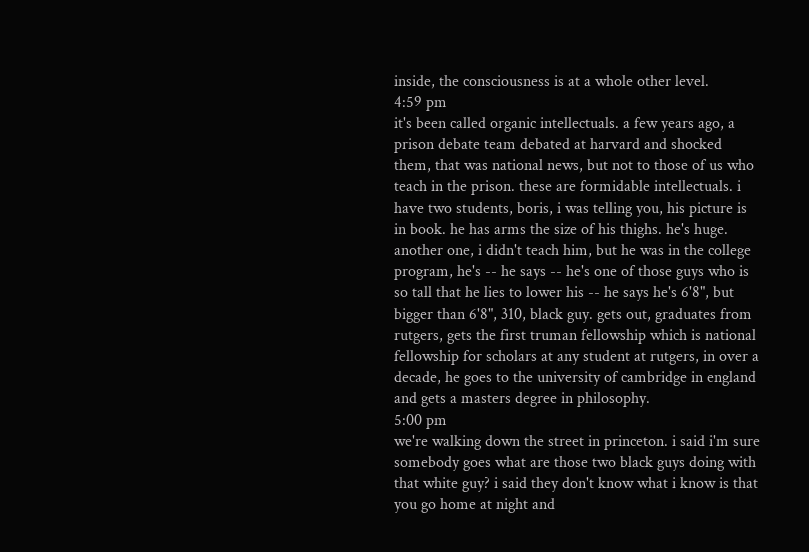inside, the consciousness is at a whole other level.
4:59 pm
it's been called organic intellectuals. a few years ago, a prison debate team debated at harvard and shocked them, that was national news, but not to those of us who teach in the prison. these are formidable intellectuals. i have two students, boris, i was telling you, his picture is in book. he has arms the size of his thighs. he's huge. another one, i didn't teach him, but he was in the college program, he's -- he says -- he's one of those guys who is so tall that he lies to lower his -- he says he's 6'8", but bigger than 6'8", 310, black guy. gets out, graduates from rutgers, gets the first truman fellowship which is national fellowship for scholars at any student at rutgers, in over a decade, he goes to the university of cambridge in england and gets a masters degree in philosophy.
5:00 pm
we're walking down the street in princeton. i said i'm sure somebody goes what are those two black guys doing with that white guy? i said they don't know what i know is that you go home at night and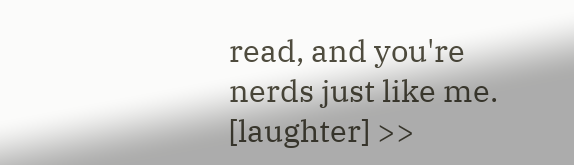read, and you're nerds just like me. [laughter] >>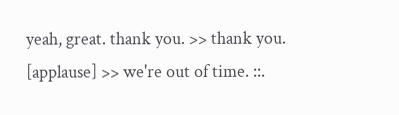yeah, great. thank you. >> thank you. [applause] >> we're out of time. ::.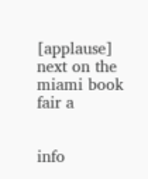[applause] next on the miami book fair a


info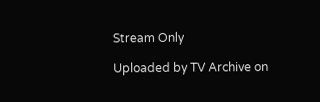Stream Only

Uploaded by TV Archive on